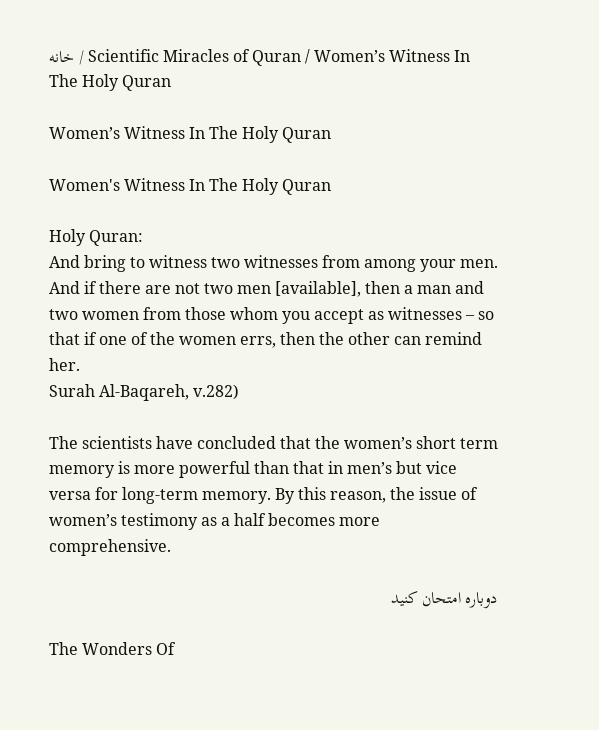خانه / Scientific Miracles of Quran / Women’s Witness In The Holy Quran

Women’s Witness In The Holy Quran

Women's Witness In The Holy Quran

Holy Quran:
And bring to witness two witnesses from among your men. And if there are not two men [available], then a man and two women from those whom you accept as witnesses – so that if one of the women errs, then the other can remind her.
Surah Al-Baqareh, v.282)

The scientists have concluded that the women’s short term memory is more powerful than that in men’s but vice versa for long-term memory. By this reason, the issue of women’s testimony as a half becomes more comprehensive.

دوباره امتحان کنید

The Wonders Of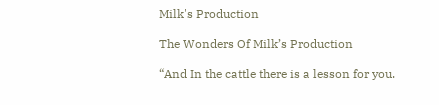Milk's Production

The Wonders Of Milk’s Production

“And In the cattle there is a lesson for you.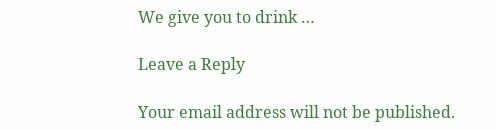We give you to drink …

Leave a Reply

Your email address will not be published.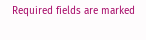Required fields are marked